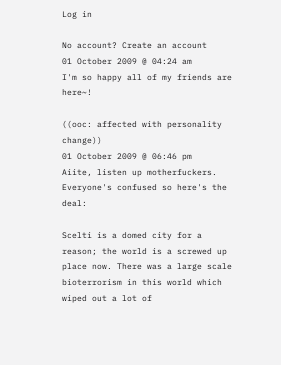Log in

No account? Create an account
01 October 2009 @ 04:24 am
I'm so happy all of my friends are here~!

((ooc: affected with personality change))
01 October 2009 @ 06:46 pm
Aiite, listen up motherfuckers. Everyone's confused so here's the deal:

Scelti is a domed city for a reason; the world is a screwed up place now. There was a large scale bioterrorism in this world which wiped out a lot of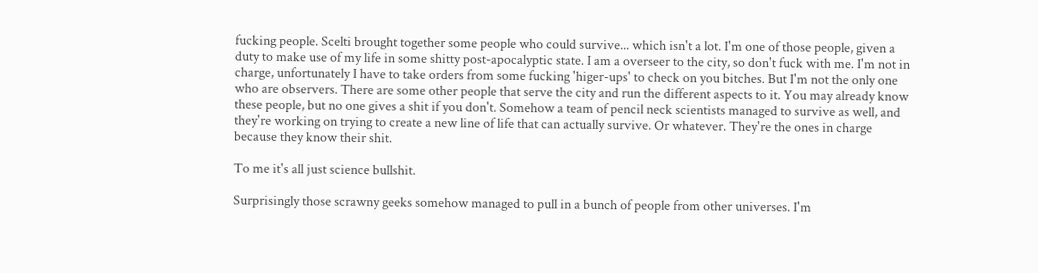fucking people. Scelti brought together some people who could survive... which isn't a lot. I'm one of those people, given a duty to make use of my life in some shitty post-apocalyptic state. I am a overseer to the city, so don't fuck with me. I'm not in charge, unfortunately I have to take orders from some fucking 'higer-ups' to check on you bitches. But I'm not the only one who are observers. There are some other people that serve the city and run the different aspects to it. You may already know these people, but no one gives a shit if you don't. Somehow a team of pencil neck scientists managed to survive as well, and they're working on trying to create a new line of life that can actually survive. Or whatever. They're the ones in charge because they know their shit.

To me it's all just science bullshit.

Surprisingly those scrawny geeks somehow managed to pull in a bunch of people from other universes. I'm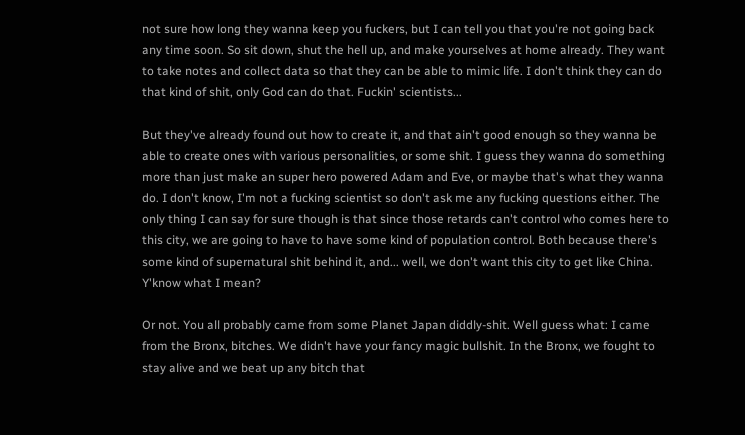not sure how long they wanna keep you fuckers, but I can tell you that you're not going back any time soon. So sit down, shut the hell up, and make yourselves at home already. They want to take notes and collect data so that they can be able to mimic life. I don't think they can do that kind of shit, only God can do that. Fuckin' scientists...

But they've already found out how to create it, and that ain't good enough so they wanna be able to create ones with various personalities, or some shit. I guess they wanna do something more than just make an super hero powered Adam and Eve, or maybe that's what they wanna do. I don't know, I'm not a fucking scientist so don't ask me any fucking questions either. The only thing I can say for sure though is that since those retards can't control who comes here to this city, we are going to have to have some kind of population control. Both because there's some kind of supernatural shit behind it, and... well, we don't want this city to get like China. Y'know what I mean?

Or not. You all probably came from some Planet Japan diddly-shit. Well guess what: I came from the Bronx, bitches. We didn't have your fancy magic bullshit. In the Bronx, we fought to stay alive and we beat up any bitch that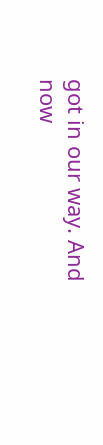got in our way. And now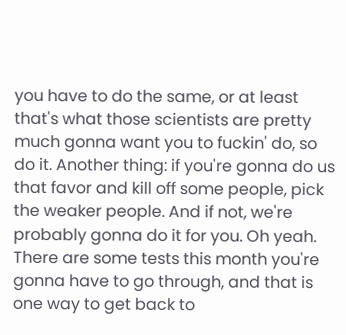you have to do the same, or at least that's what those scientists are pretty much gonna want you to fuckin' do, so do it. Another thing: if you're gonna do us that favor and kill off some people, pick the weaker people. And if not, we're probably gonna do it for you. Oh yeah. There are some tests this month you're gonna have to go through, and that is one way to get back to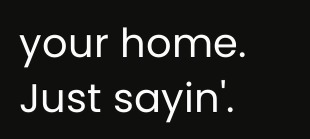your home. Just sayin'.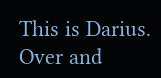This is Darius. Over and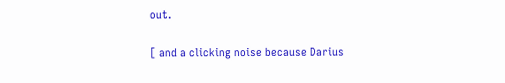out.

[ and a clicking noise because Darius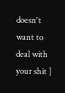doesn't want to deal with your shit ]